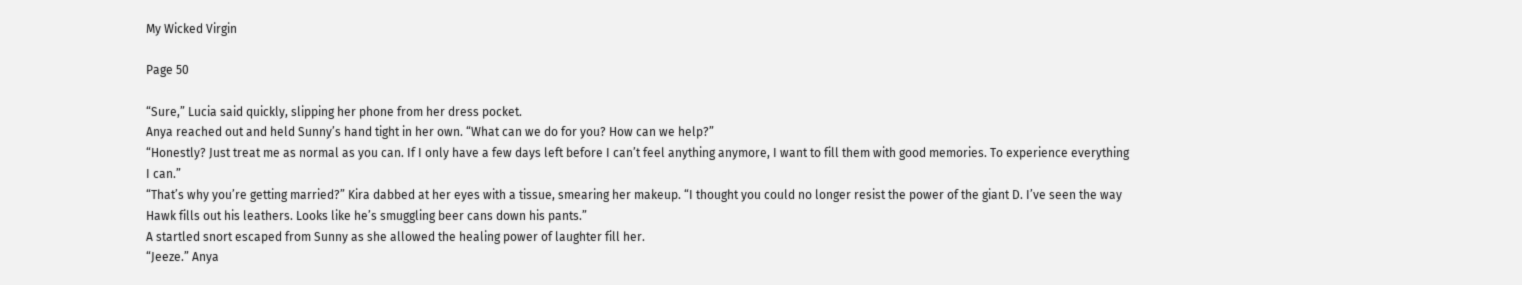My Wicked Virgin

Page 50

“Sure,” Lucia said quickly, slipping her phone from her dress pocket.
Anya reached out and held Sunny’s hand tight in her own. “What can we do for you? How can we help?”
“Honestly? Just treat me as normal as you can. If I only have a few days left before I can’t feel anything anymore, I want to fill them with good memories. To experience everything I can.”
“That’s why you’re getting married?” Kira dabbed at her eyes with a tissue, smearing her makeup. “I thought you could no longer resist the power of the giant D. I’ve seen the way Hawk fills out his leathers. Looks like he’s smuggling beer cans down his pants.”
A startled snort escaped from Sunny as she allowed the healing power of laughter fill her.
“Jeeze.” Anya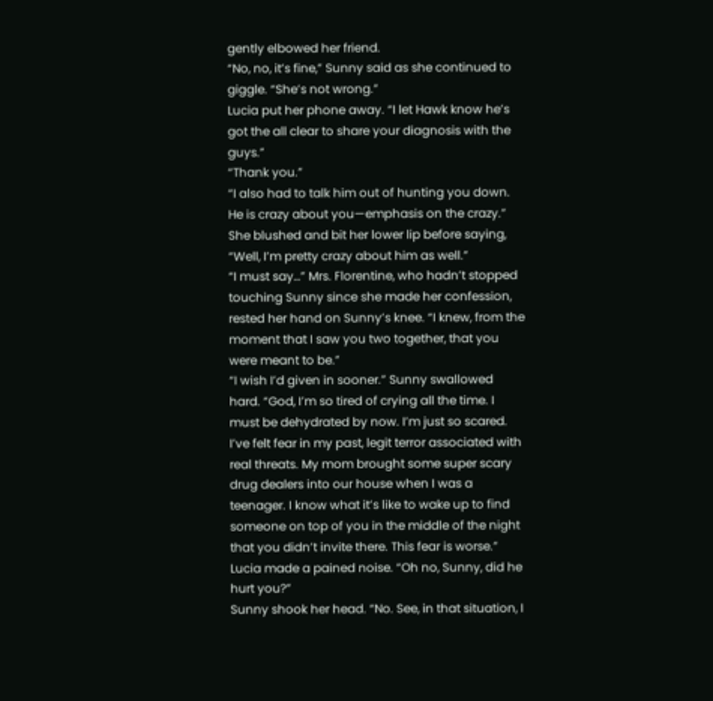gently elbowed her friend.
“No, no, it’s fine,” Sunny said as she continued to giggle. “She’s not wrong.”
Lucia put her phone away. “I let Hawk know he’s got the all clear to share your diagnosis with the guys.”
“Thank you.”
“I also had to talk him out of hunting you down. He is crazy about you—emphasis on the crazy.”
She blushed and bit her lower lip before saying, “Well, I’m pretty crazy about him as well.”
“I must say…” Mrs. Florentine, who hadn’t stopped touching Sunny since she made her confession, rested her hand on Sunny’s knee. “I knew, from the moment that I saw you two together, that you were meant to be.”
“I wish I’d given in sooner.” Sunny swallowed hard. “God, I’m so tired of crying all the time. I must be dehydrated by now. I’m just so scared. I’ve felt fear in my past, legit terror associated with real threats. My mom brought some super scary drug dealers into our house when I was a teenager. I know what it’s like to wake up to find someone on top of you in the middle of the night that you didn’t invite there. This fear is worse.”
Lucia made a pained noise. “Oh no, Sunny, did he hurt you?”
Sunny shook her head. “No. See, in that situation, I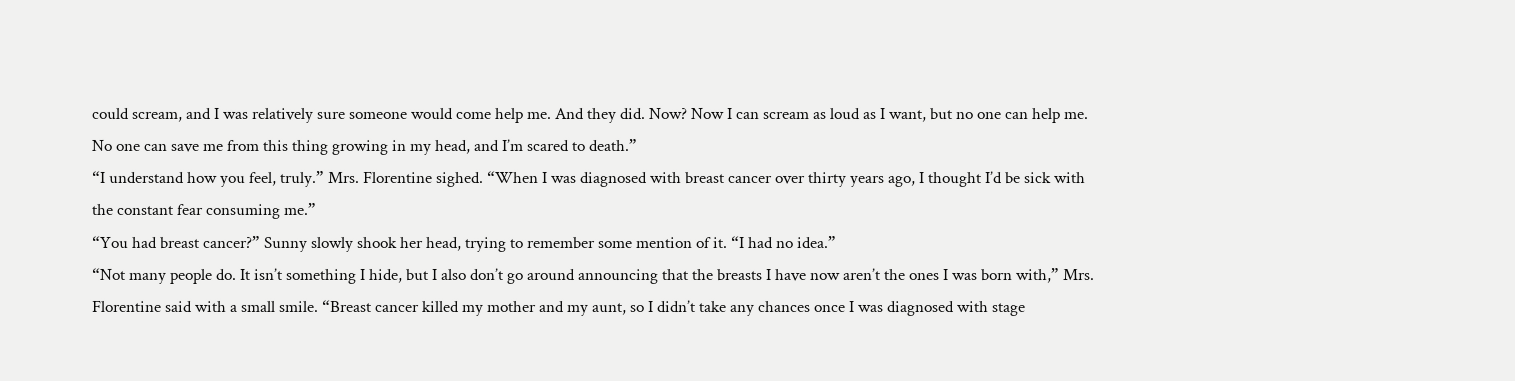could scream, and I was relatively sure someone would come help me. And they did. Now? Now I can scream as loud as I want, but no one can help me. No one can save me from this thing growing in my head, and I’m scared to death.”
“I understand how you feel, truly.” Mrs. Florentine sighed. “When I was diagnosed with breast cancer over thirty years ago, I thought I’d be sick with the constant fear consuming me.”
“You had breast cancer?” Sunny slowly shook her head, trying to remember some mention of it. “I had no idea.”
“Not many people do. It isn’t something I hide, but I also don’t go around announcing that the breasts I have now aren’t the ones I was born with,” Mrs. Florentine said with a small smile. “Breast cancer killed my mother and my aunt, so I didn’t take any chances once I was diagnosed with stage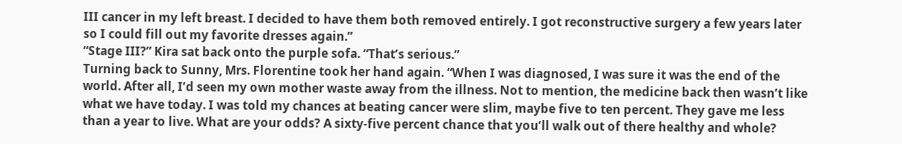III cancer in my left breast. I decided to have them both removed entirely. I got reconstructive surgery a few years later so I could fill out my favorite dresses again.”
“Stage III?” Kira sat back onto the purple sofa. “That’s serious.”
Turning back to Sunny, Mrs. Florentine took her hand again. “When I was diagnosed, I was sure it was the end of the world. After all, I’d seen my own mother waste away from the illness. Not to mention, the medicine back then wasn’t like what we have today. I was told my chances at beating cancer were slim, maybe five to ten percent. They gave me less than a year to live. What are your odds? A sixty-five percent chance that you’ll walk out of there healthy and whole?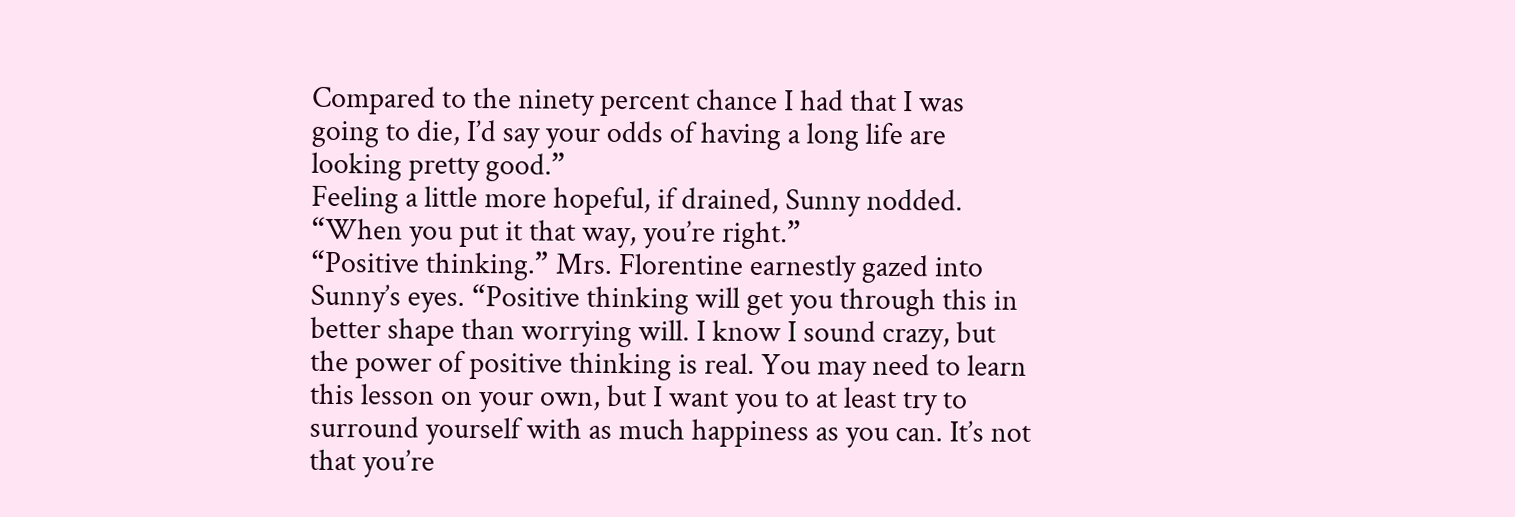Compared to the ninety percent chance I had that I was going to die, I’d say your odds of having a long life are looking pretty good.”
Feeling a little more hopeful, if drained, Sunny nodded. “When you put it that way, you’re right.”
“Positive thinking.” Mrs. Florentine earnestly gazed into Sunny’s eyes. “Positive thinking will get you through this in better shape than worrying will. I know I sound crazy, but the power of positive thinking is real. You may need to learn this lesson on your own, but I want you to at least try to surround yourself with as much happiness as you can. It’s not that you’re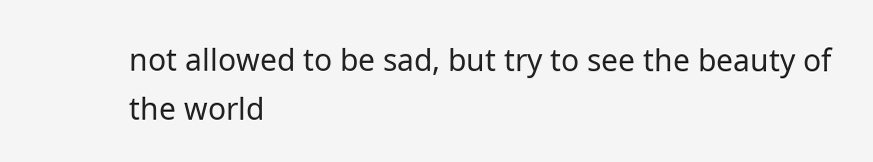not allowed to be sad, but try to see the beauty of the world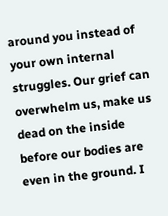around you instead of your own internal struggles. Our grief can overwhelm us, make us dead on the inside before our bodies are even in the ground. I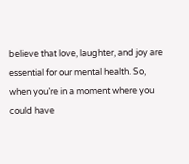believe that love, laughter, and joy are essential for our mental health. So, when you’re in a moment where you could have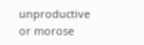unproductive or morose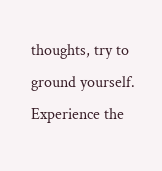thoughts, try to ground yourself. Experience the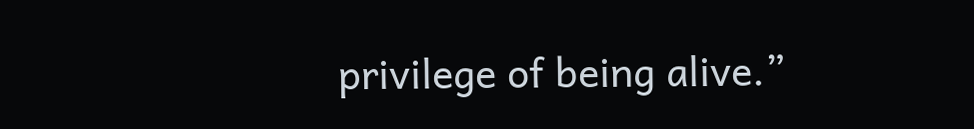privilege of being alive.”